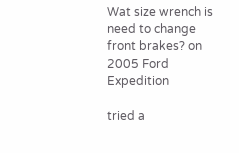Wat size wrench is need to change front brakes? on 2005 Ford Expedition

tried a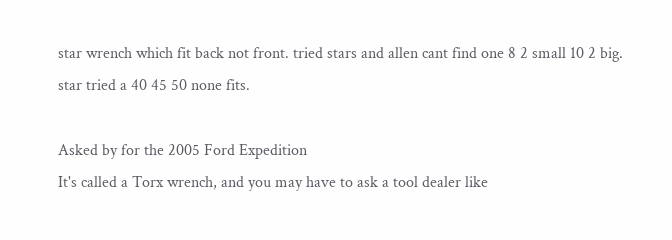star wrench which fit back not front. tried stars and allen cant find one 8 2 small 10 2 big. star tried a 40 45 50 none fits.

Asked by for the 2005 Ford Expedition
It's called a Torx wrench, and you may have to ask a tool dealer like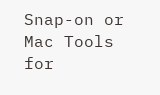Snap-on or Mac Tools for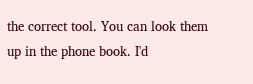the correct tool. You can look them up in the phone book. I'd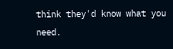think they'd know what you need.